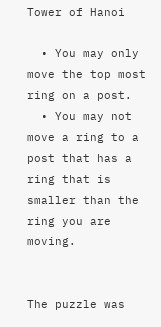Tower of Hanoi

  • You may only move the top most ring on a post.
  • You may not move a ring to a post that has a ring that is smaller than the ring you are moving.


The puzzle was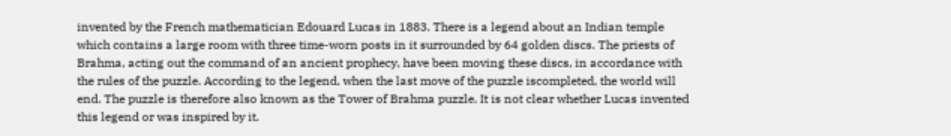invented by the French mathematician Edouard Lucas in 1883. There is a legend about an Indian temple which contains a large room with three time-worn posts in it surrounded by 64 golden discs. The priests of Brahma, acting out the command of an ancient prophecy, have been moving these discs, in accordance with the rules of the puzzle. According to the legend, when the last move of the puzzle iscompleted, the world will end. The puzzle is therefore also known as the Tower of Brahma puzzle. It is not clear whether Lucas invented this legend or was inspired by it.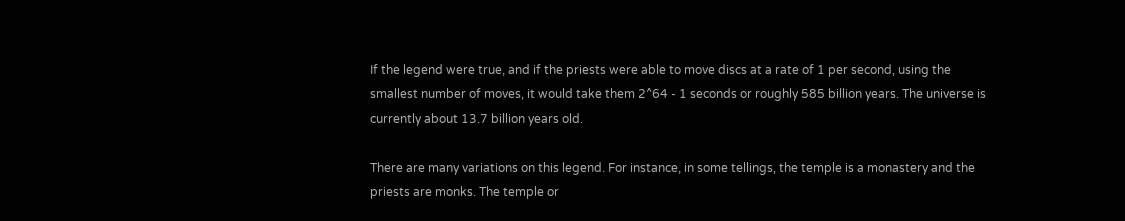If the legend were true, and if the priests were able to move discs at a rate of 1 per second, using the smallest number of moves, it would take them 2^64 - 1 seconds or roughly 585 billion years. The universe is currently about 13.7 billion years old.

There are many variations on this legend. For instance, in some tellings, the temple is a monastery and the priests are monks. The temple or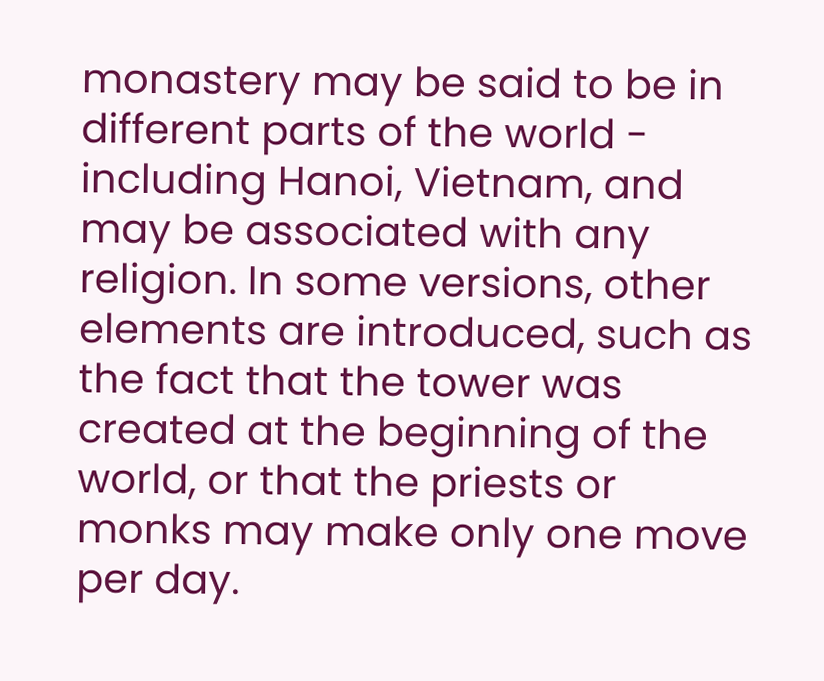monastery may be said to be in different parts of the world - including Hanoi, Vietnam, and may be associated with any religion. In some versions, other elements are introduced, such as the fact that the tower was created at the beginning of the world, or that the priests or monks may make only one move per day.